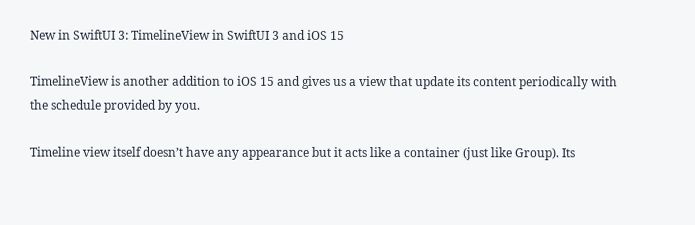New in SwiftUI 3: TimelineView in SwiftUI 3 and iOS 15

TimelineView is another addition to iOS 15 and gives us a view that update its content periodically with the schedule provided by you.

Timeline view itself doesn’t have any appearance but it acts like a container (just like Group). Its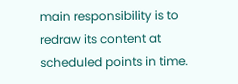main responsibility is to redraw its content at scheduled points in time.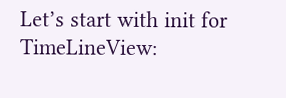Let’s start with init for TimeLineView: